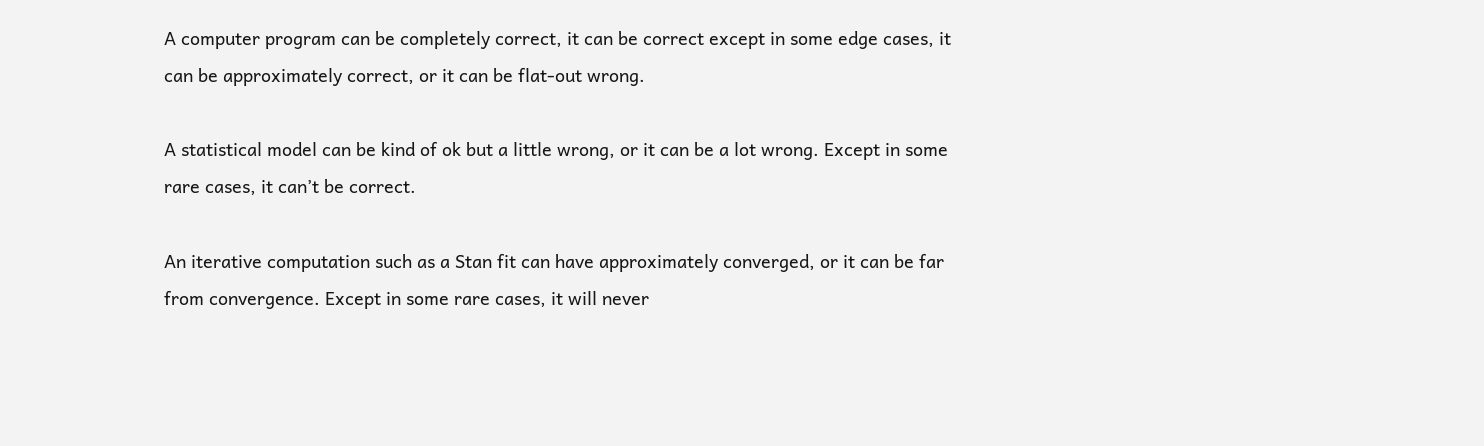A computer program can be completely correct, it can be correct except in some edge cases, it can be approximately correct, or it can be flat-out wrong.

A statistical model can be kind of ok but a little wrong, or it can be a lot wrong. Except in some rare cases, it can’t be correct.

An iterative computation such as a Stan fit can have approximately converged, or it can be far from convergence. Except in some rare cases, it will never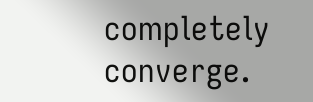completely converge.